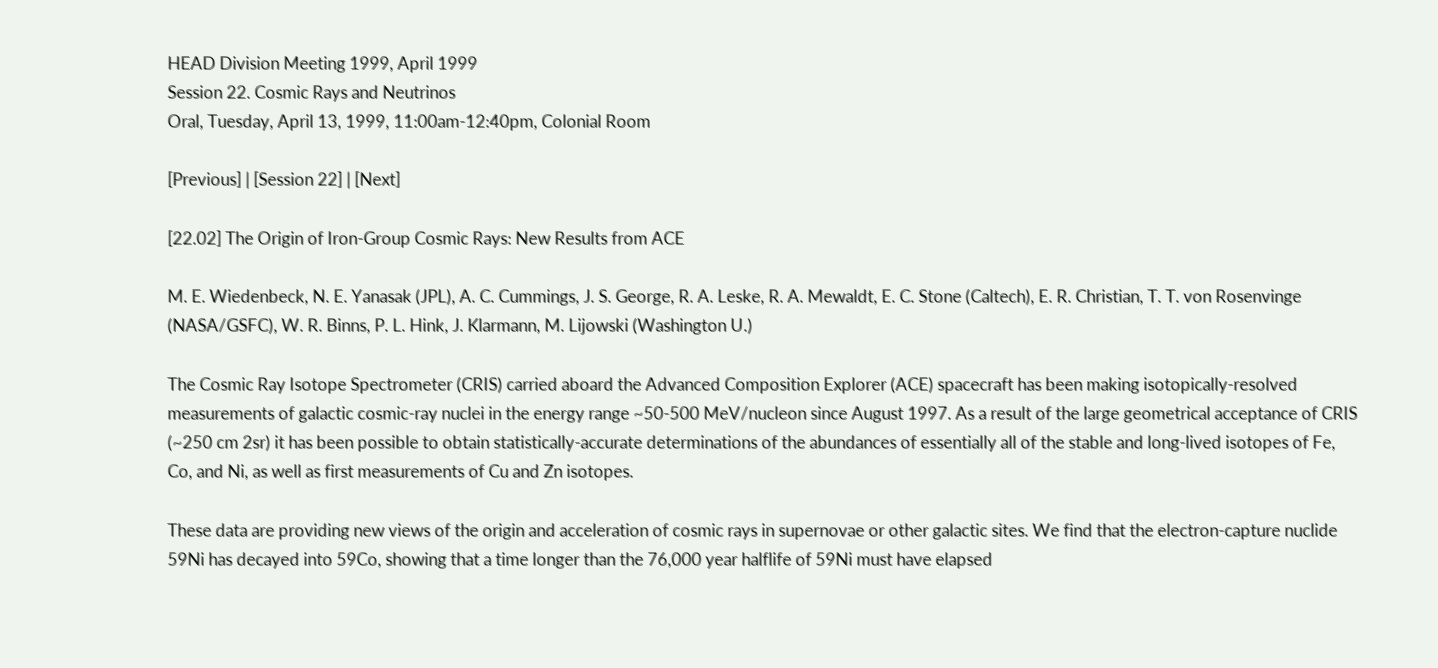HEAD Division Meeting 1999, April 1999
Session 22. Cosmic Rays and Neutrinos
Oral, Tuesday, April 13, 1999, 11:00am-12:40pm, Colonial Room

[Previous] | [Session 22] | [Next]

[22.02] The Origin of Iron-Group Cosmic Rays: New Results from ACE

M. E. Wiedenbeck, N. E. Yanasak (JPL), A. C. Cummings, J. S. George, R. A. Leske, R. A. Mewaldt, E. C. Stone (Caltech), E. R. Christian, T. T. von Rosenvinge (NASA/GSFC), W. R. Binns, P. L. Hink, J. Klarmann, M. Lijowski (Washington U.)

The Cosmic Ray Isotope Spectrometer (CRIS) carried aboard the Advanced Composition Explorer (ACE) spacecraft has been making isotopically-resolved measurements of galactic cosmic-ray nuclei in the energy range ~50-500 MeV/nucleon since August 1997. As a result of the large geometrical acceptance of CRIS (~250 cm 2sr) it has been possible to obtain statistically-accurate determinations of the abundances of essentially all of the stable and long-lived isotopes of Fe, Co, and Ni, as well as first measurements of Cu and Zn isotopes.

These data are providing new views of the origin and acceleration of cosmic rays in supernovae or other galactic sites. We find that the electron-capture nuclide 59Ni has decayed into 59Co, showing that a time longer than the 76,000 year halflife of 59Ni must have elapsed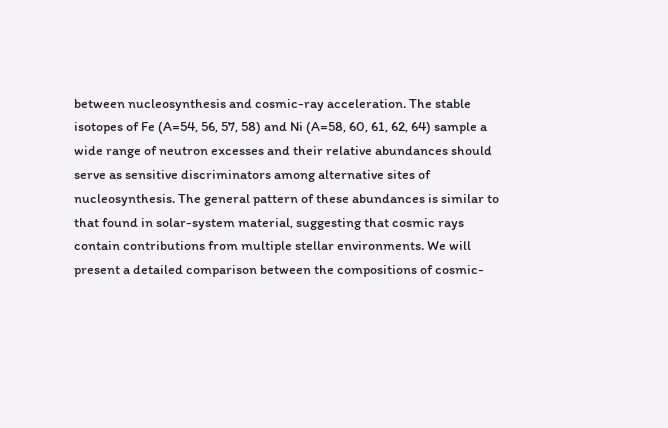between nucleosynthesis and cosmic-ray acceleration. The stable isotopes of Fe (A=54, 56, 57, 58) and Ni (A=58, 60, 61, 62, 64) sample a wide range of neutron excesses and their relative abundances should serve as sensitive discriminators among alternative sites of nucleosynthesis. The general pattern of these abundances is similar to that found in solar-system material, suggesting that cosmic rays contain contributions from multiple stellar environments. We will present a detailed comparison between the compositions of cosmic-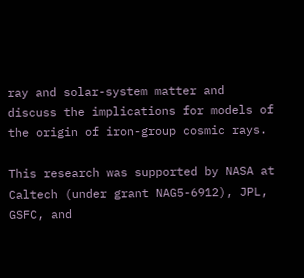ray and solar-system matter and discuss the implications for models of the origin of iron-group cosmic rays.

This research was supported by NASA at Caltech (under grant NAG5-6912), JPL, GSFC, and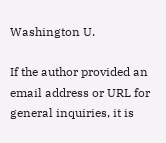Washington U.

If the author provided an email address or URL for general inquiries, it is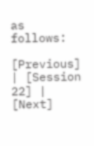as follows:

[Previous] | [Session 22] | [Next]